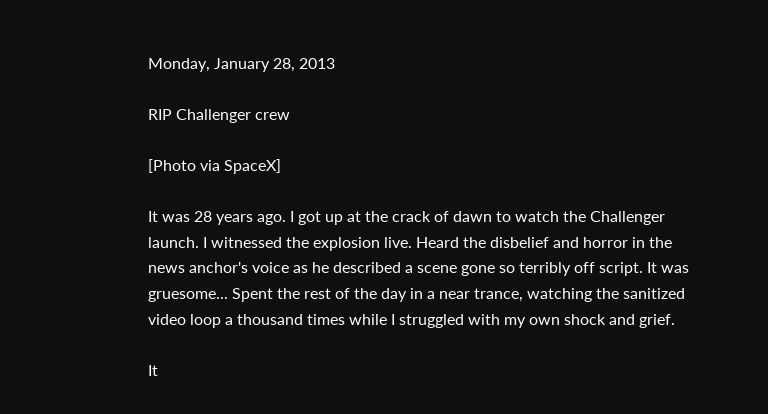Monday, January 28, 2013

RIP Challenger crew

[Photo via SpaceX]

It was 28 years ago. I got up at the crack of dawn to watch the Challenger launch. I witnessed the explosion live. Heard the disbelief and horror in the news anchor's voice as he described a scene gone so terribly off script. It was gruesome... Spent the rest of the day in a near trance, watching the sanitized video loop a thousand times while I struggled with my own shock and grief.

It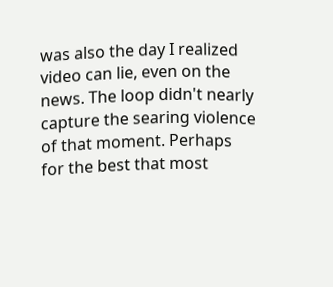was also the day I realized video can lie, even on the news. The loop didn't nearly capture the searing violence of that moment. Perhaps for the best that most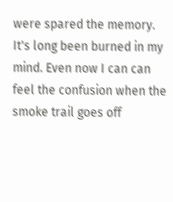were spared the memory. It's long been burned in my mind. Even now I can can feel the confusion when the smoke trail goes off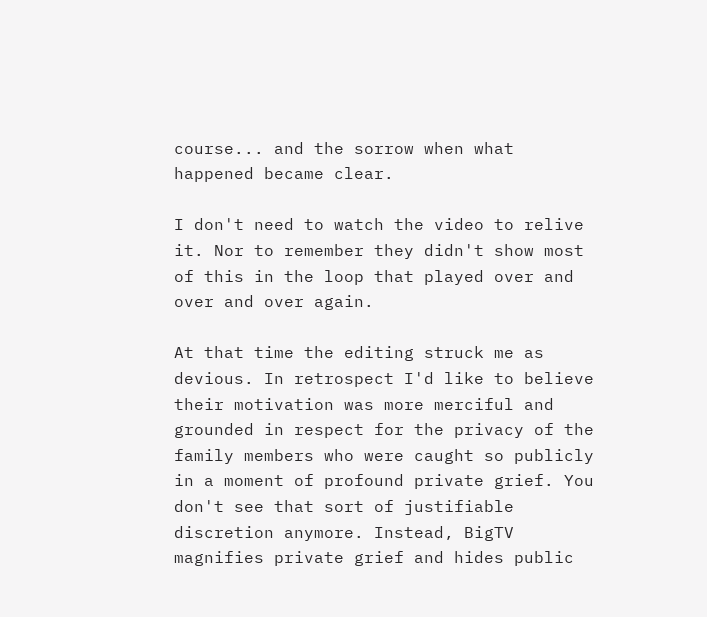course... and the sorrow when what happened became clear.

I don't need to watch the video to relive it. Nor to remember they didn't show most of this in the loop that played over and over and over again.

At that time the editing struck me as devious. In retrospect I'd like to believe their motivation was more merciful and grounded in respect for the privacy of the family members who were caught so publicly in a moment of profound private grief. You don't see that sort of justifiable discretion anymore. Instead, BigTV magnifies private grief and hides public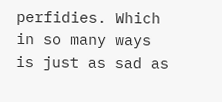perfidies. Which in so many ways is just as sad as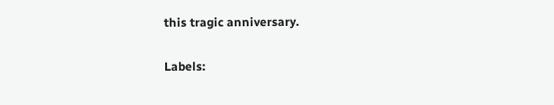this tragic anniversary.

Labels: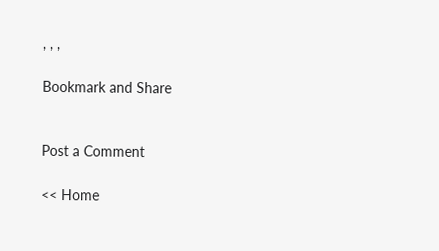, , ,

Bookmark and Share


Post a Comment

<< Home